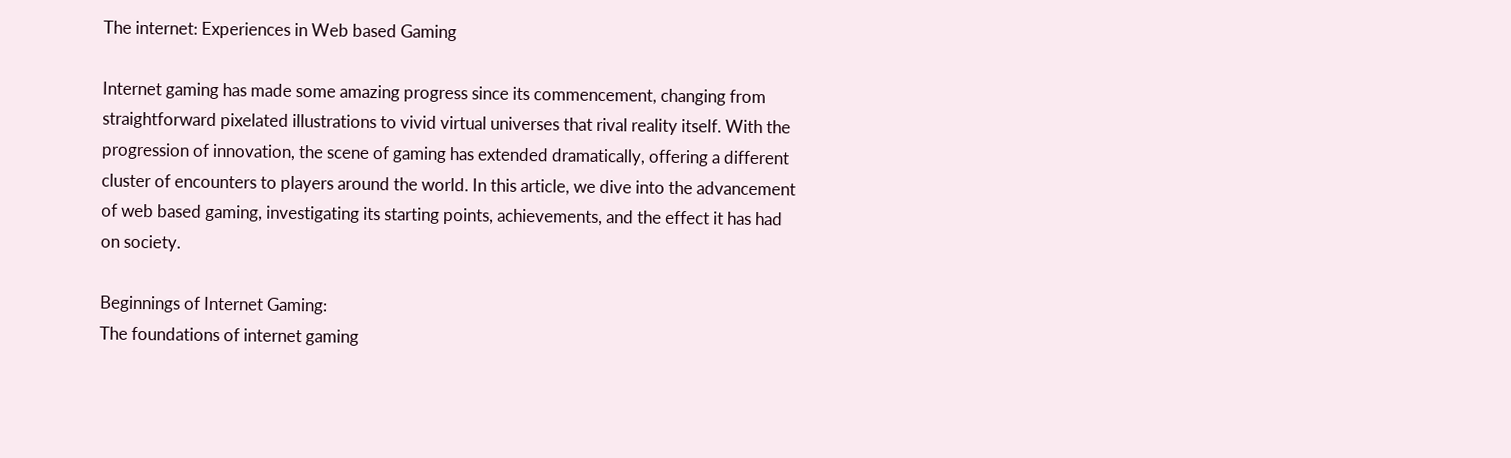The internet: Experiences in Web based Gaming

Internet gaming has made some amazing progress since its commencement, changing from straightforward pixelated illustrations to vivid virtual universes that rival reality itself. With the progression of innovation, the scene of gaming has extended dramatically, offering a different cluster of encounters to players around the world. In this article, we dive into the advancement of web based gaming, investigating its starting points, achievements, and the effect it has had on society.

Beginnings of Internet Gaming:
The foundations of internet gaming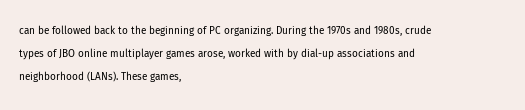can be followed back to the beginning of PC organizing. During the 1970s and 1980s, crude types of JBO online multiplayer games arose, worked with by dial-up associations and neighborhood (LANs). These games,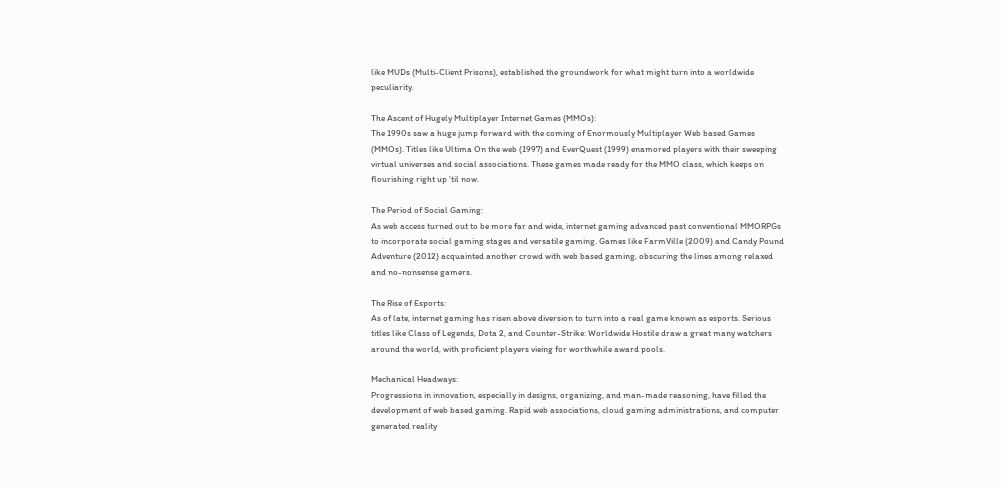like MUDs (Multi-Client Prisons), established the groundwork for what might turn into a worldwide peculiarity.

The Ascent of Hugely Multiplayer Internet Games (MMOs):
The 1990s saw a huge jump forward with the coming of Enormously Multiplayer Web based Games (MMOs). Titles like Ultima On the web (1997) and EverQuest (1999) enamored players with their sweeping virtual universes and social associations. These games made ready for the MMO class, which keeps on flourishing right up ’til now.

The Period of Social Gaming:
As web access turned out to be more far and wide, internet gaming advanced past conventional MMORPGs to incorporate social gaming stages and versatile gaming. Games like FarmVille (2009) and Candy Pound Adventure (2012) acquainted another crowd with web based gaming, obscuring the lines among relaxed and no-nonsense gamers.

The Rise of Esports:
As of late, internet gaming has risen above diversion to turn into a real game known as esports. Serious titles like Class of Legends, Dota 2, and Counter-Strike: Worldwide Hostile draw a great many watchers around the world, with proficient players vieing for worthwhile award pools.

Mechanical Headways:
Progressions in innovation, especially in designs, organizing, and man-made reasoning, have filled the development of web based gaming. Rapid web associations, cloud gaming administrations, and computer generated reality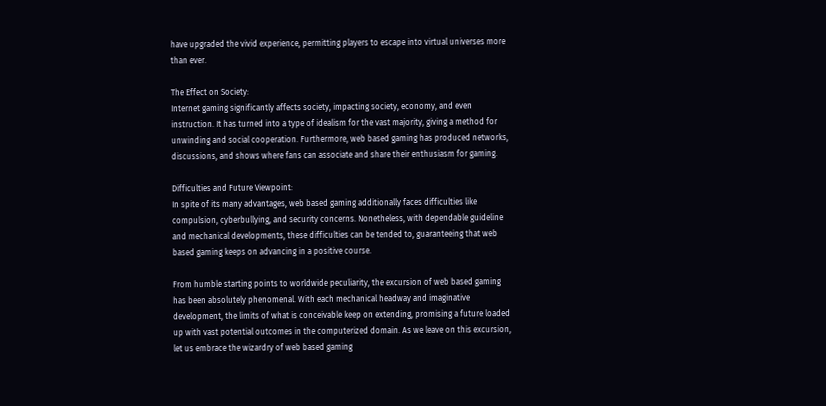have upgraded the vivid experience, permitting players to escape into virtual universes more than ever.

The Effect on Society:
Internet gaming significantly affects society, impacting society, economy, and even instruction. It has turned into a type of idealism for the vast majority, giving a method for unwinding and social cooperation. Furthermore, web based gaming has produced networks, discussions, and shows where fans can associate and share their enthusiasm for gaming.

Difficulties and Future Viewpoint:
In spite of its many advantages, web based gaming additionally faces difficulties like compulsion, cyberbullying, and security concerns. Nonetheless, with dependable guideline and mechanical developments, these difficulties can be tended to, guaranteeing that web based gaming keeps on advancing in a positive course.

From humble starting points to worldwide peculiarity, the excursion of web based gaming has been absolutely phenomenal. With each mechanical headway and imaginative development, the limits of what is conceivable keep on extending, promising a future loaded up with vast potential outcomes in the computerized domain. As we leave on this excursion, let us embrace the wizardry of web based gaming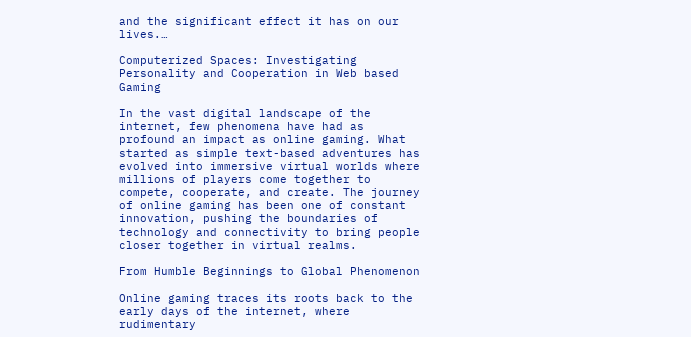and the significant effect it has on our lives.…

Computerized Spaces: Investigating Personality and Cooperation in Web based Gaming

In the vast digital landscape of the internet, few phenomena have had as profound an impact as online gaming. What started as simple text-based adventures has evolved into immersive virtual worlds where millions of players come together to compete, cooperate, and create. The journey of online gaming has been one of constant innovation, pushing the boundaries of technology and connectivity to bring people closer together in virtual realms.

From Humble Beginnings to Global Phenomenon

Online gaming traces its roots back to the early days of the internet, where rudimentary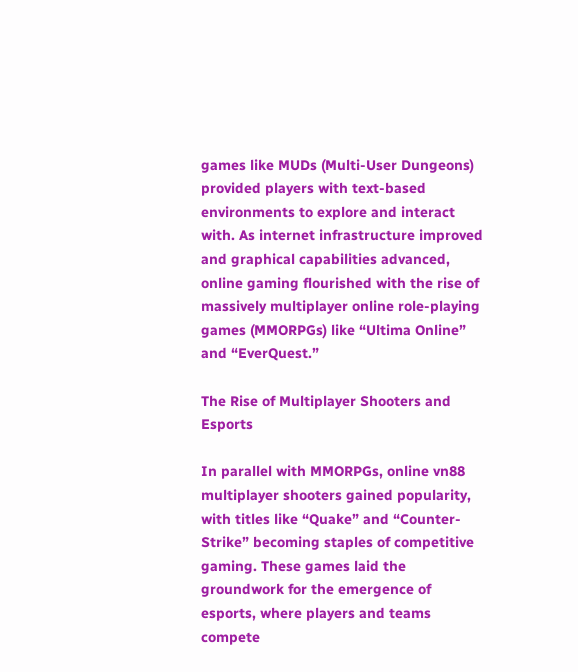games like MUDs (Multi-User Dungeons) provided players with text-based environments to explore and interact with. As internet infrastructure improved and graphical capabilities advanced, online gaming flourished with the rise of massively multiplayer online role-playing games (MMORPGs) like “Ultima Online” and “EverQuest.”

The Rise of Multiplayer Shooters and Esports

In parallel with MMORPGs, online vn88 multiplayer shooters gained popularity, with titles like “Quake” and “Counter-Strike” becoming staples of competitive gaming. These games laid the groundwork for the emergence of esports, where players and teams compete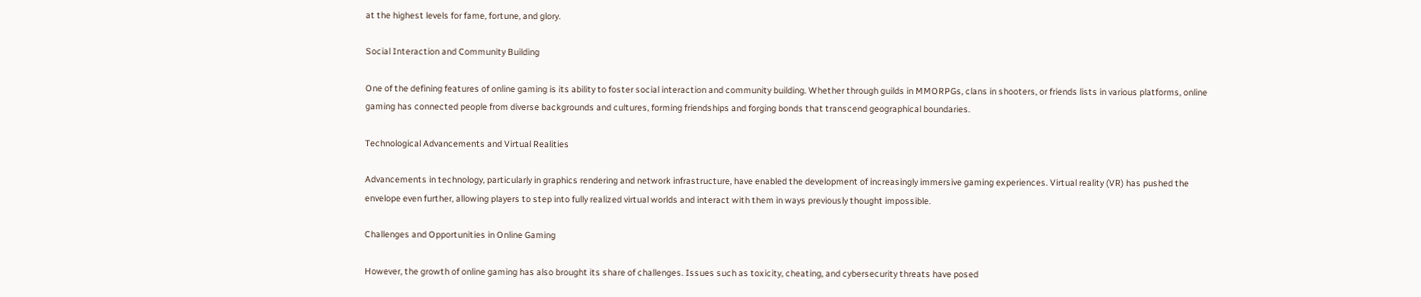at the highest levels for fame, fortune, and glory.

Social Interaction and Community Building

One of the defining features of online gaming is its ability to foster social interaction and community building. Whether through guilds in MMORPGs, clans in shooters, or friends lists in various platforms, online gaming has connected people from diverse backgrounds and cultures, forming friendships and forging bonds that transcend geographical boundaries.

Technological Advancements and Virtual Realities

Advancements in technology, particularly in graphics rendering and network infrastructure, have enabled the development of increasingly immersive gaming experiences. Virtual reality (VR) has pushed the envelope even further, allowing players to step into fully realized virtual worlds and interact with them in ways previously thought impossible.

Challenges and Opportunities in Online Gaming

However, the growth of online gaming has also brought its share of challenges. Issues such as toxicity, cheating, and cybersecurity threats have posed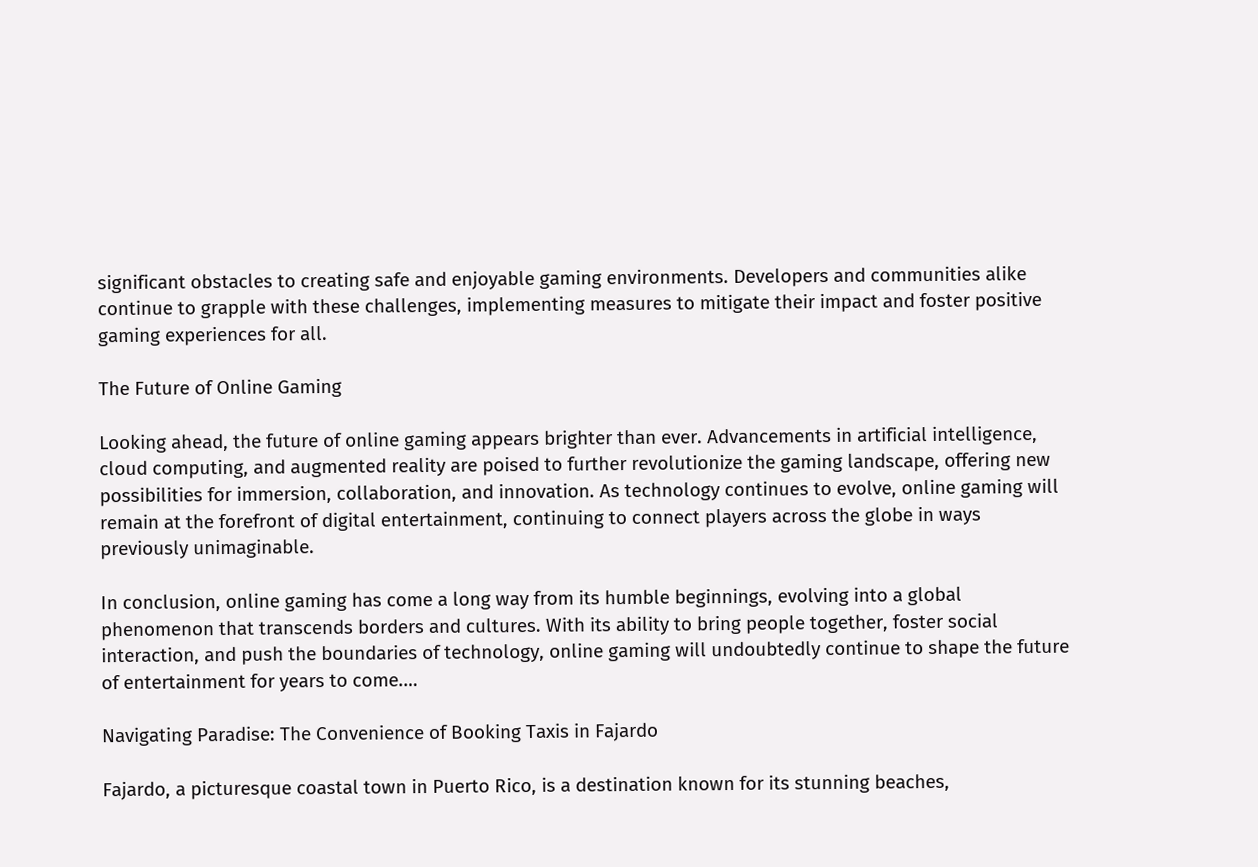significant obstacles to creating safe and enjoyable gaming environments. Developers and communities alike continue to grapple with these challenges, implementing measures to mitigate their impact and foster positive gaming experiences for all.

The Future of Online Gaming

Looking ahead, the future of online gaming appears brighter than ever. Advancements in artificial intelligence, cloud computing, and augmented reality are poised to further revolutionize the gaming landscape, offering new possibilities for immersion, collaboration, and innovation. As technology continues to evolve, online gaming will remain at the forefront of digital entertainment, continuing to connect players across the globe in ways previously unimaginable.

In conclusion, online gaming has come a long way from its humble beginnings, evolving into a global phenomenon that transcends borders and cultures. With its ability to bring people together, foster social interaction, and push the boundaries of technology, online gaming will undoubtedly continue to shape the future of entertainment for years to come.…

Navigating Paradise: The Convenience of Booking Taxis in Fajardo

Fajardo, a picturesque coastal town in Puerto Rico, is a destination known for its stunning beaches,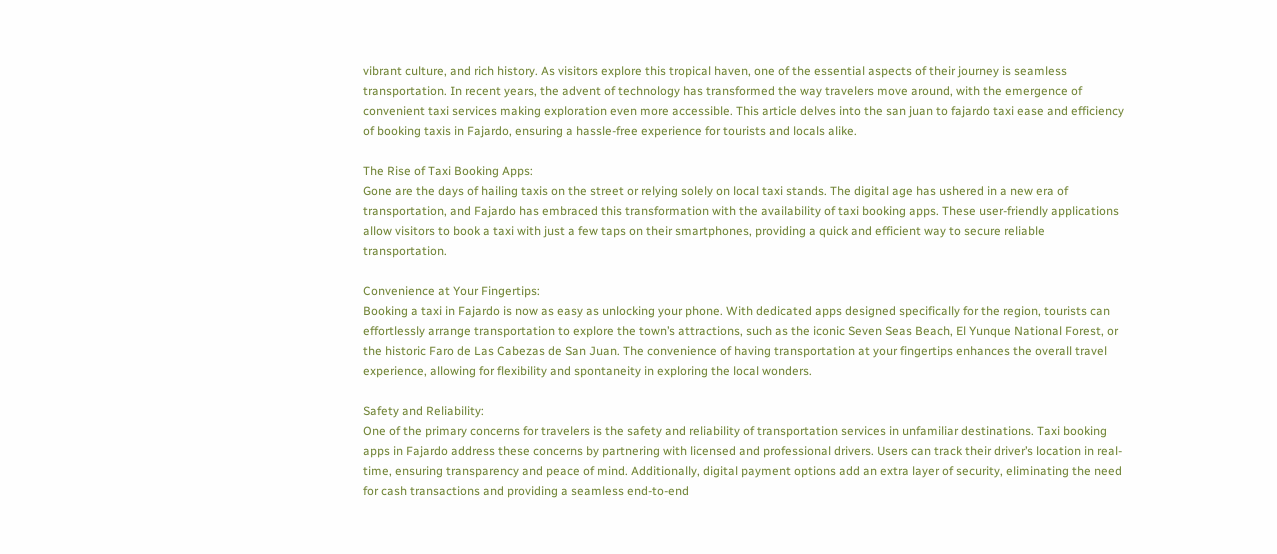vibrant culture, and rich history. As visitors explore this tropical haven, one of the essential aspects of their journey is seamless transportation. In recent years, the advent of technology has transformed the way travelers move around, with the emergence of convenient taxi services making exploration even more accessible. This article delves into the san juan to fajardo taxi ease and efficiency of booking taxis in Fajardo, ensuring a hassle-free experience for tourists and locals alike.

The Rise of Taxi Booking Apps:
Gone are the days of hailing taxis on the street or relying solely on local taxi stands. The digital age has ushered in a new era of transportation, and Fajardo has embraced this transformation with the availability of taxi booking apps. These user-friendly applications allow visitors to book a taxi with just a few taps on their smartphones, providing a quick and efficient way to secure reliable transportation.

Convenience at Your Fingertips:
Booking a taxi in Fajardo is now as easy as unlocking your phone. With dedicated apps designed specifically for the region, tourists can effortlessly arrange transportation to explore the town’s attractions, such as the iconic Seven Seas Beach, El Yunque National Forest, or the historic Faro de Las Cabezas de San Juan. The convenience of having transportation at your fingertips enhances the overall travel experience, allowing for flexibility and spontaneity in exploring the local wonders.

Safety and Reliability:
One of the primary concerns for travelers is the safety and reliability of transportation services in unfamiliar destinations. Taxi booking apps in Fajardo address these concerns by partnering with licensed and professional drivers. Users can track their driver’s location in real-time, ensuring transparency and peace of mind. Additionally, digital payment options add an extra layer of security, eliminating the need for cash transactions and providing a seamless end-to-end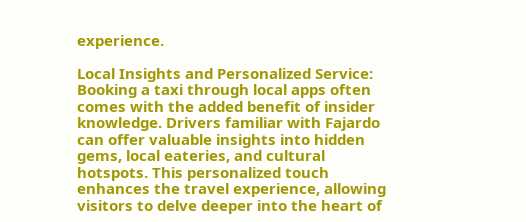experience.

Local Insights and Personalized Service:
Booking a taxi through local apps often comes with the added benefit of insider knowledge. Drivers familiar with Fajardo can offer valuable insights into hidden gems, local eateries, and cultural hotspots. This personalized touch enhances the travel experience, allowing visitors to delve deeper into the heart of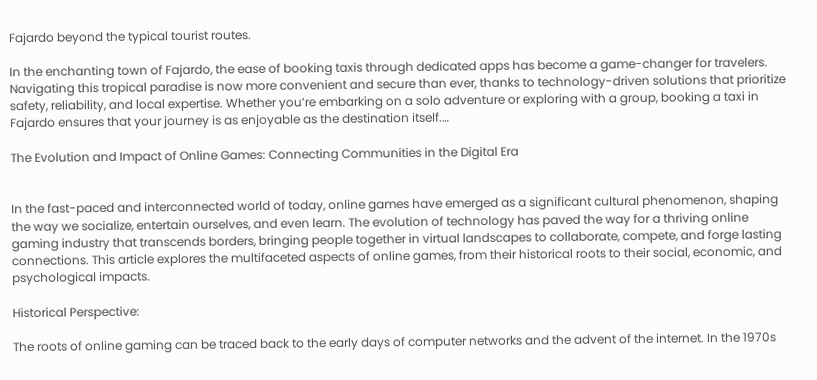Fajardo beyond the typical tourist routes.

In the enchanting town of Fajardo, the ease of booking taxis through dedicated apps has become a game-changer for travelers. Navigating this tropical paradise is now more convenient and secure than ever, thanks to technology-driven solutions that prioritize safety, reliability, and local expertise. Whether you’re embarking on a solo adventure or exploring with a group, booking a taxi in Fajardo ensures that your journey is as enjoyable as the destination itself.…

The Evolution and Impact of Online Games: Connecting Communities in the Digital Era


In the fast-paced and interconnected world of today, online games have emerged as a significant cultural phenomenon, shaping the way we socialize, entertain ourselves, and even learn. The evolution of technology has paved the way for a thriving online gaming industry that transcends borders, bringing people together in virtual landscapes to collaborate, compete, and forge lasting connections. This article explores the multifaceted aspects of online games, from their historical roots to their social, economic, and psychological impacts.

Historical Perspective:

The roots of online gaming can be traced back to the early days of computer networks and the advent of the internet. In the 1970s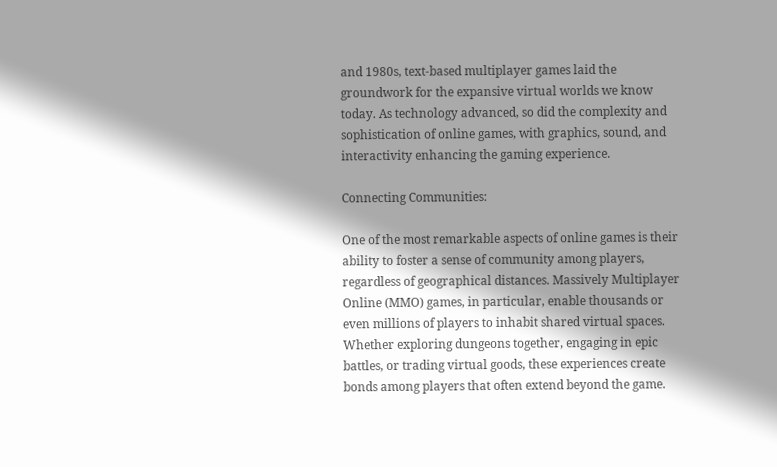and 1980s, text-based multiplayer games laid the groundwork for the expansive virtual worlds we know today. As technology advanced, so did the complexity and sophistication of online games, with graphics, sound, and interactivity enhancing the gaming experience.

Connecting Communities:

One of the most remarkable aspects of online games is their ability to foster a sense of community among players, regardless of geographical distances. Massively Multiplayer Online (MMO) games, in particular, enable thousands or even millions of players to inhabit shared virtual spaces. Whether exploring dungeons together, engaging in epic battles, or trading virtual goods, these experiences create bonds among players that often extend beyond the game.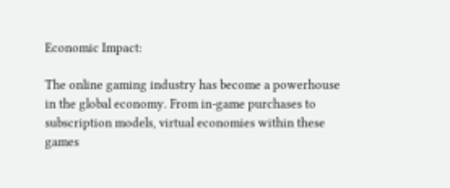Economic Impact:

The online gaming industry has become a powerhouse in the global economy. From in-game purchases to subscription models, virtual economies within these games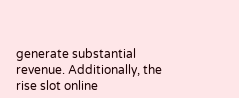generate substantial revenue. Additionally, the rise slot online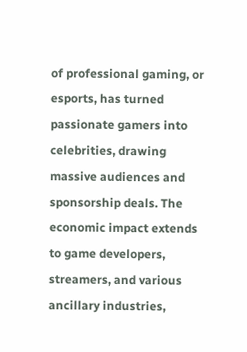of professional gaming, or esports, has turned passionate gamers into celebrities, drawing massive audiences and sponsorship deals. The economic impact extends to game developers, streamers, and various ancillary industries,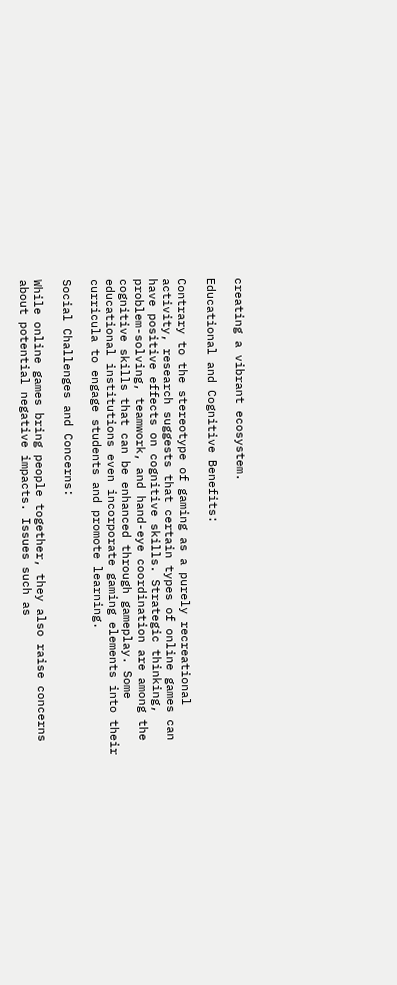creating a vibrant ecosystem.

Educational and Cognitive Benefits:

Contrary to the stereotype of gaming as a purely recreational activity, research suggests that certain types of online games can have positive effects on cognitive skills. Strategic thinking, problem-solving, teamwork, and hand-eye coordination are among the cognitive skills that can be enhanced through gameplay. Some educational institutions even incorporate gaming elements into their curricula to engage students and promote learning.

Social Challenges and Concerns:

While online games bring people together, they also raise concerns about potential negative impacts. Issues such as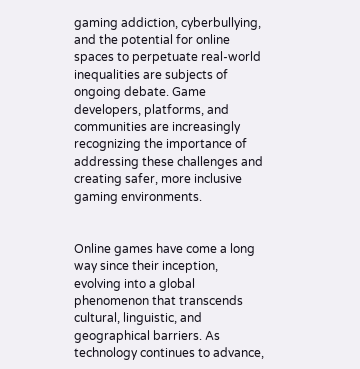gaming addiction, cyberbullying, and the potential for online spaces to perpetuate real-world inequalities are subjects of ongoing debate. Game developers, platforms, and communities are increasingly recognizing the importance of addressing these challenges and creating safer, more inclusive gaming environments.


Online games have come a long way since their inception, evolving into a global phenomenon that transcends cultural, linguistic, and geographical barriers. As technology continues to advance,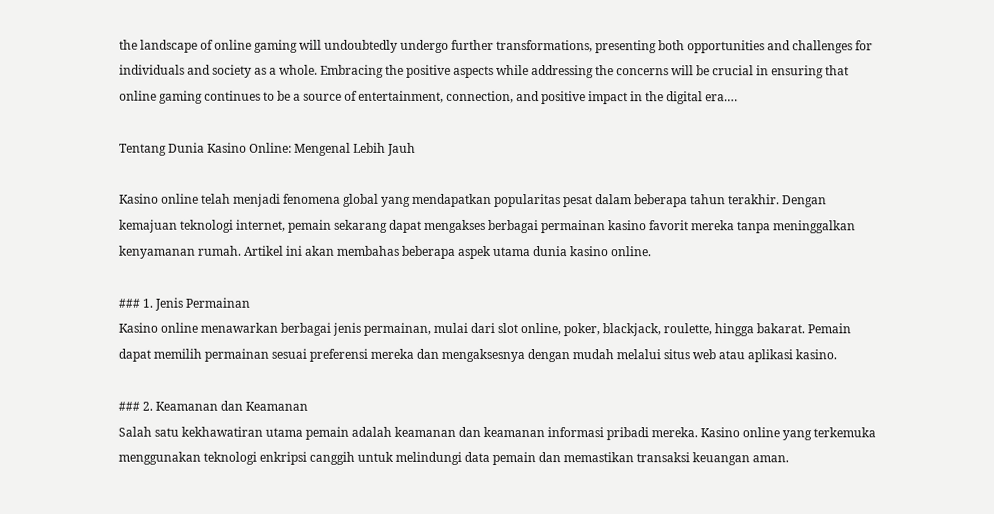the landscape of online gaming will undoubtedly undergo further transformations, presenting both opportunities and challenges for individuals and society as a whole. Embracing the positive aspects while addressing the concerns will be crucial in ensuring that online gaming continues to be a source of entertainment, connection, and positive impact in the digital era.…

Tentang Dunia Kasino Online: Mengenal Lebih Jauh

Kasino online telah menjadi fenomena global yang mendapatkan popularitas pesat dalam beberapa tahun terakhir. Dengan kemajuan teknologi internet, pemain sekarang dapat mengakses berbagai permainan kasino favorit mereka tanpa meninggalkan kenyamanan rumah. Artikel ini akan membahas beberapa aspek utama dunia kasino online.

### 1. Jenis Permainan
Kasino online menawarkan berbagai jenis permainan, mulai dari slot online, poker, blackjack, roulette, hingga bakarat. Pemain dapat memilih permainan sesuai preferensi mereka dan mengaksesnya dengan mudah melalui situs web atau aplikasi kasino.

### 2. Keamanan dan Keamanan
Salah satu kekhawatiran utama pemain adalah keamanan dan keamanan informasi pribadi mereka. Kasino online yang terkemuka menggunakan teknologi enkripsi canggih untuk melindungi data pemain dan memastikan transaksi keuangan aman.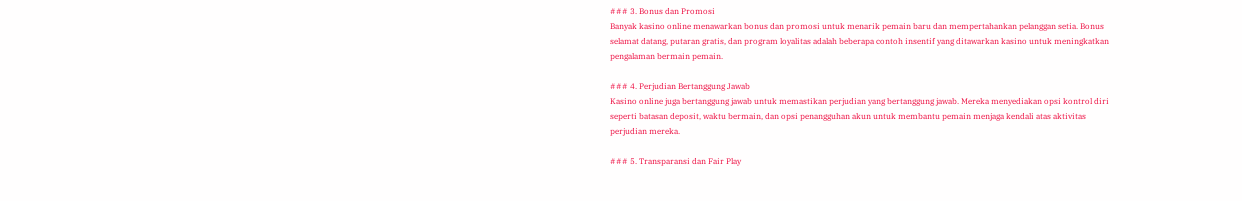### 3. Bonus dan Promosi
Banyak kasino online menawarkan bonus dan promosi untuk menarik pemain baru dan mempertahankan pelanggan setia. Bonus selamat datang, putaran gratis, dan program loyalitas adalah beberapa contoh insentif yang ditawarkan kasino untuk meningkatkan pengalaman bermain pemain.

### 4. Perjudian Bertanggung Jawab
Kasino online juga bertanggung jawab untuk memastikan perjudian yang bertanggung jawab. Mereka menyediakan opsi kontrol diri seperti batasan deposit, waktu bermain, dan opsi penangguhan akun untuk membantu pemain menjaga kendali atas aktivitas perjudian mereka.

### 5. Transparansi dan Fair Play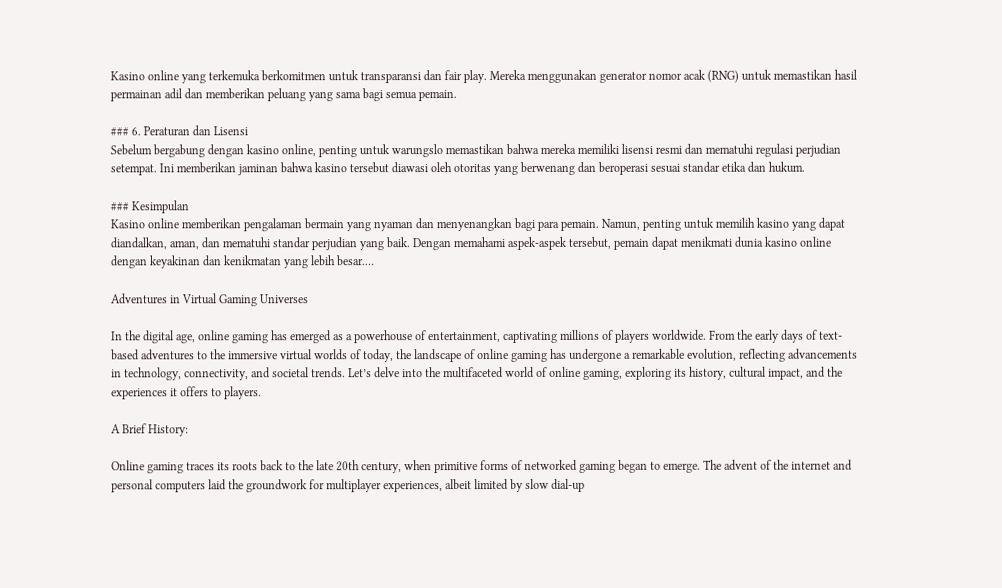Kasino online yang terkemuka berkomitmen untuk transparansi dan fair play. Mereka menggunakan generator nomor acak (RNG) untuk memastikan hasil permainan adil dan memberikan peluang yang sama bagi semua pemain.

### 6. Peraturan dan Lisensi
Sebelum bergabung dengan kasino online, penting untuk warungslo memastikan bahwa mereka memiliki lisensi resmi dan mematuhi regulasi perjudian setempat. Ini memberikan jaminan bahwa kasino tersebut diawasi oleh otoritas yang berwenang dan beroperasi sesuai standar etika dan hukum.

### Kesimpulan
Kasino online memberikan pengalaman bermain yang nyaman dan menyenangkan bagi para pemain. Namun, penting untuk memilih kasino yang dapat diandalkan, aman, dan mematuhi standar perjudian yang baik. Dengan memahami aspek-aspek tersebut, pemain dapat menikmati dunia kasino online dengan keyakinan dan kenikmatan yang lebih besar.…

Adventures in Virtual Gaming Universes

In the digital age, online gaming has emerged as a powerhouse of entertainment, captivating millions of players worldwide. From the early days of text-based adventures to the immersive virtual worlds of today, the landscape of online gaming has undergone a remarkable evolution, reflecting advancements in technology, connectivity, and societal trends. Let’s delve into the multifaceted world of online gaming, exploring its history, cultural impact, and the experiences it offers to players.

A Brief History:

Online gaming traces its roots back to the late 20th century, when primitive forms of networked gaming began to emerge. The advent of the internet and personal computers laid the groundwork for multiplayer experiences, albeit limited by slow dial-up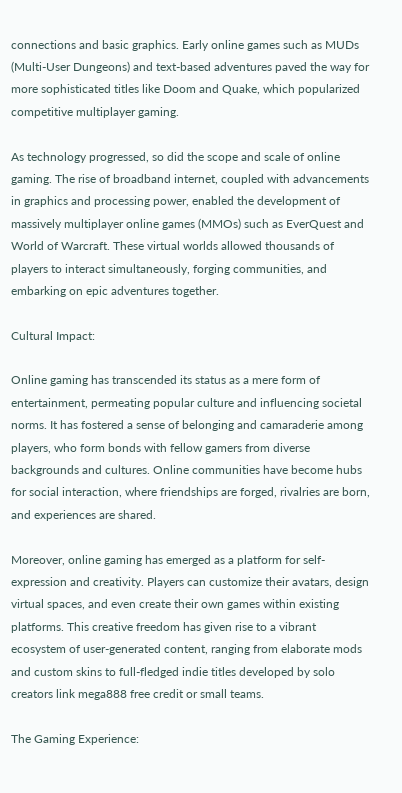connections and basic graphics. Early online games such as MUDs (Multi-User Dungeons) and text-based adventures paved the way for more sophisticated titles like Doom and Quake, which popularized competitive multiplayer gaming.

As technology progressed, so did the scope and scale of online gaming. The rise of broadband internet, coupled with advancements in graphics and processing power, enabled the development of massively multiplayer online games (MMOs) such as EverQuest and World of Warcraft. These virtual worlds allowed thousands of players to interact simultaneously, forging communities, and embarking on epic adventures together.

Cultural Impact:

Online gaming has transcended its status as a mere form of entertainment, permeating popular culture and influencing societal norms. It has fostered a sense of belonging and camaraderie among players, who form bonds with fellow gamers from diverse backgrounds and cultures. Online communities have become hubs for social interaction, where friendships are forged, rivalries are born, and experiences are shared.

Moreover, online gaming has emerged as a platform for self-expression and creativity. Players can customize their avatars, design virtual spaces, and even create their own games within existing platforms. This creative freedom has given rise to a vibrant ecosystem of user-generated content, ranging from elaborate mods and custom skins to full-fledged indie titles developed by solo creators link mega888 free credit or small teams.

The Gaming Experience: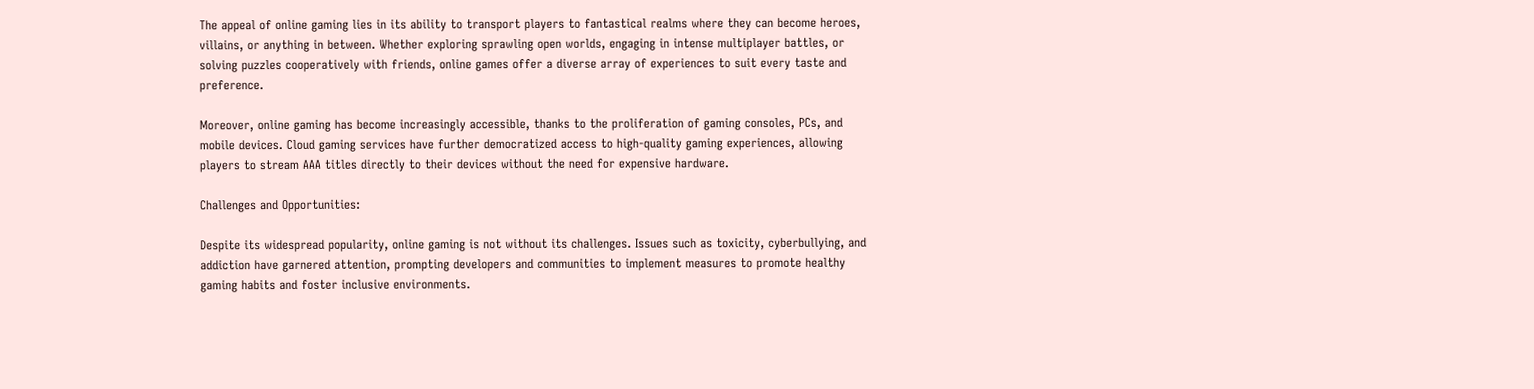The appeal of online gaming lies in its ability to transport players to fantastical realms where they can become heroes, villains, or anything in between. Whether exploring sprawling open worlds, engaging in intense multiplayer battles, or solving puzzles cooperatively with friends, online games offer a diverse array of experiences to suit every taste and preference.

Moreover, online gaming has become increasingly accessible, thanks to the proliferation of gaming consoles, PCs, and mobile devices. Cloud gaming services have further democratized access to high-quality gaming experiences, allowing players to stream AAA titles directly to their devices without the need for expensive hardware.

Challenges and Opportunities:

Despite its widespread popularity, online gaming is not without its challenges. Issues such as toxicity, cyberbullying, and addiction have garnered attention, prompting developers and communities to implement measures to promote healthy gaming habits and foster inclusive environments.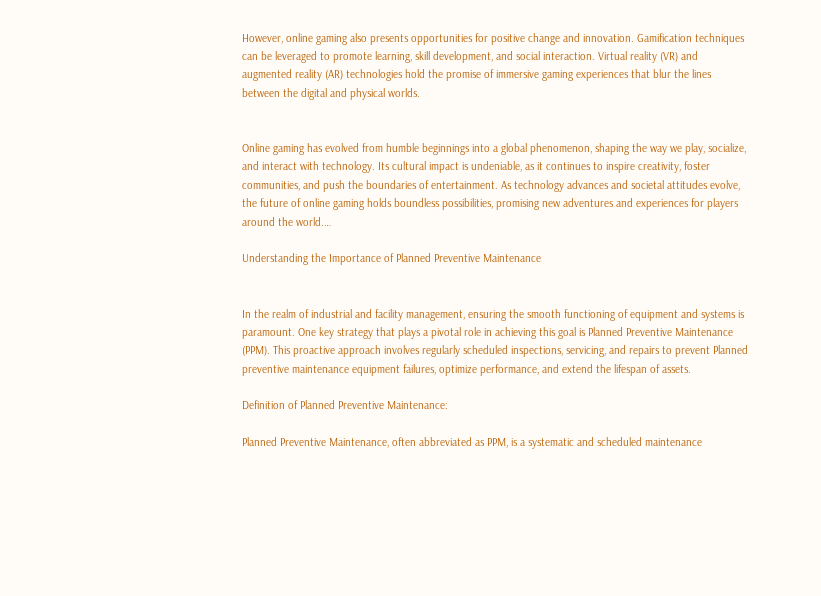However, online gaming also presents opportunities for positive change and innovation. Gamification techniques can be leveraged to promote learning, skill development, and social interaction. Virtual reality (VR) and augmented reality (AR) technologies hold the promise of immersive gaming experiences that blur the lines between the digital and physical worlds.


Online gaming has evolved from humble beginnings into a global phenomenon, shaping the way we play, socialize, and interact with technology. Its cultural impact is undeniable, as it continues to inspire creativity, foster communities, and push the boundaries of entertainment. As technology advances and societal attitudes evolve, the future of online gaming holds boundless possibilities, promising new adventures and experiences for players around the world.…

Understanding the Importance of Planned Preventive Maintenance


In the realm of industrial and facility management, ensuring the smooth functioning of equipment and systems is paramount. One key strategy that plays a pivotal role in achieving this goal is Planned Preventive Maintenance (PPM). This proactive approach involves regularly scheduled inspections, servicing, and repairs to prevent Planned preventive maintenance equipment failures, optimize performance, and extend the lifespan of assets.

Definition of Planned Preventive Maintenance:

Planned Preventive Maintenance, often abbreviated as PPM, is a systematic and scheduled maintenance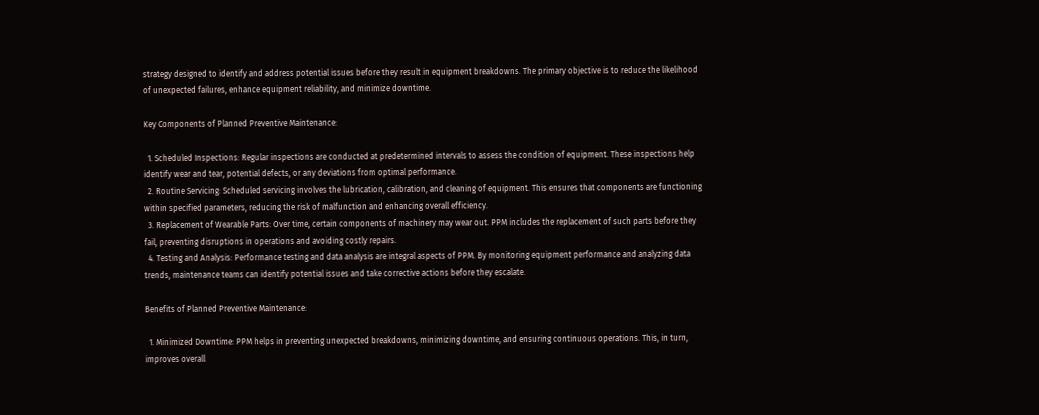strategy designed to identify and address potential issues before they result in equipment breakdowns. The primary objective is to reduce the likelihood of unexpected failures, enhance equipment reliability, and minimize downtime.

Key Components of Planned Preventive Maintenance:

  1. Scheduled Inspections: Regular inspections are conducted at predetermined intervals to assess the condition of equipment. These inspections help identify wear and tear, potential defects, or any deviations from optimal performance.
  2. Routine Servicing: Scheduled servicing involves the lubrication, calibration, and cleaning of equipment. This ensures that components are functioning within specified parameters, reducing the risk of malfunction and enhancing overall efficiency.
  3. Replacement of Wearable Parts: Over time, certain components of machinery may wear out. PPM includes the replacement of such parts before they fail, preventing disruptions in operations and avoiding costly repairs.
  4. Testing and Analysis: Performance testing and data analysis are integral aspects of PPM. By monitoring equipment performance and analyzing data trends, maintenance teams can identify potential issues and take corrective actions before they escalate.

Benefits of Planned Preventive Maintenance:

  1. Minimized Downtime: PPM helps in preventing unexpected breakdowns, minimizing downtime, and ensuring continuous operations. This, in turn, improves overall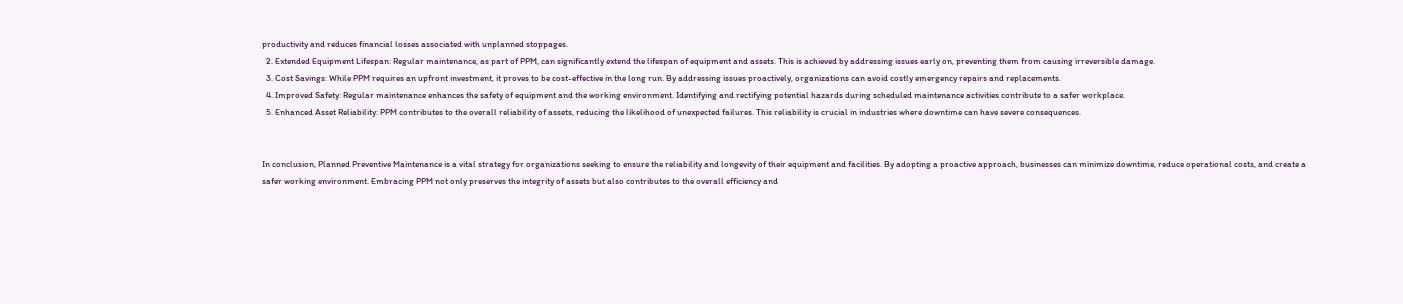productivity and reduces financial losses associated with unplanned stoppages.
  2. Extended Equipment Lifespan: Regular maintenance, as part of PPM, can significantly extend the lifespan of equipment and assets. This is achieved by addressing issues early on, preventing them from causing irreversible damage.
  3. Cost Savings: While PPM requires an upfront investment, it proves to be cost-effective in the long run. By addressing issues proactively, organizations can avoid costly emergency repairs and replacements.
  4. Improved Safety: Regular maintenance enhances the safety of equipment and the working environment. Identifying and rectifying potential hazards during scheduled maintenance activities contribute to a safer workplace.
  5. Enhanced Asset Reliability: PPM contributes to the overall reliability of assets, reducing the likelihood of unexpected failures. This reliability is crucial in industries where downtime can have severe consequences.


In conclusion, Planned Preventive Maintenance is a vital strategy for organizations seeking to ensure the reliability and longevity of their equipment and facilities. By adopting a proactive approach, businesses can minimize downtime, reduce operational costs, and create a safer working environment. Embracing PPM not only preserves the integrity of assets but also contributes to the overall efficiency and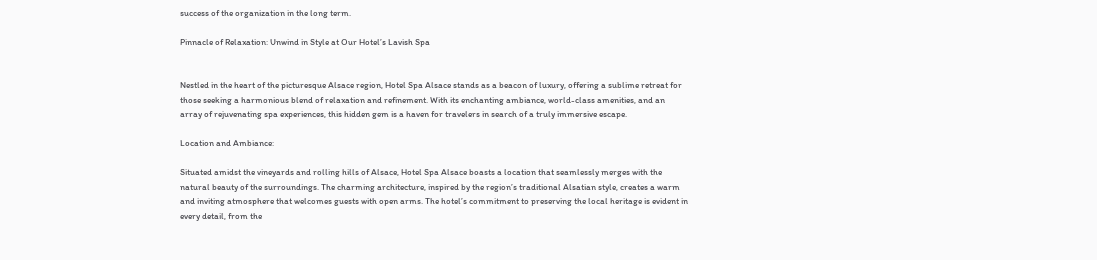success of the organization in the long term.

Pinnacle of Relaxation: Unwind in Style at Our Hotel’s Lavish Spa


Nestled in the heart of the picturesque Alsace region, Hotel Spa Alsace stands as a beacon of luxury, offering a sublime retreat for those seeking a harmonious blend of relaxation and refinement. With its enchanting ambiance, world-class amenities, and an array of rejuvenating spa experiences, this hidden gem is a haven for travelers in search of a truly immersive escape.

Location and Ambiance:

Situated amidst the vineyards and rolling hills of Alsace, Hotel Spa Alsace boasts a location that seamlessly merges with the natural beauty of the surroundings. The charming architecture, inspired by the region’s traditional Alsatian style, creates a warm and inviting atmosphere that welcomes guests with open arms. The hotel’s commitment to preserving the local heritage is evident in every detail, from the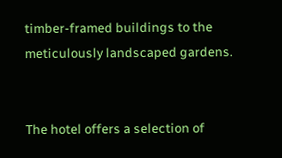timber-framed buildings to the meticulously landscaped gardens.


The hotel offers a selection of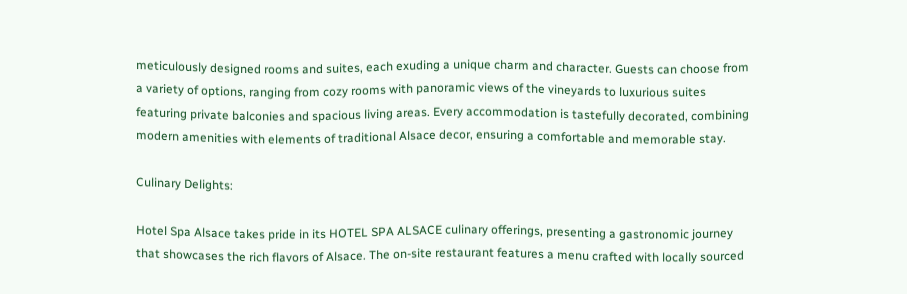meticulously designed rooms and suites, each exuding a unique charm and character. Guests can choose from a variety of options, ranging from cozy rooms with panoramic views of the vineyards to luxurious suites featuring private balconies and spacious living areas. Every accommodation is tastefully decorated, combining modern amenities with elements of traditional Alsace decor, ensuring a comfortable and memorable stay.

Culinary Delights:

Hotel Spa Alsace takes pride in its HOTEL SPA ALSACE culinary offerings, presenting a gastronomic journey that showcases the rich flavors of Alsace. The on-site restaurant features a menu crafted with locally sourced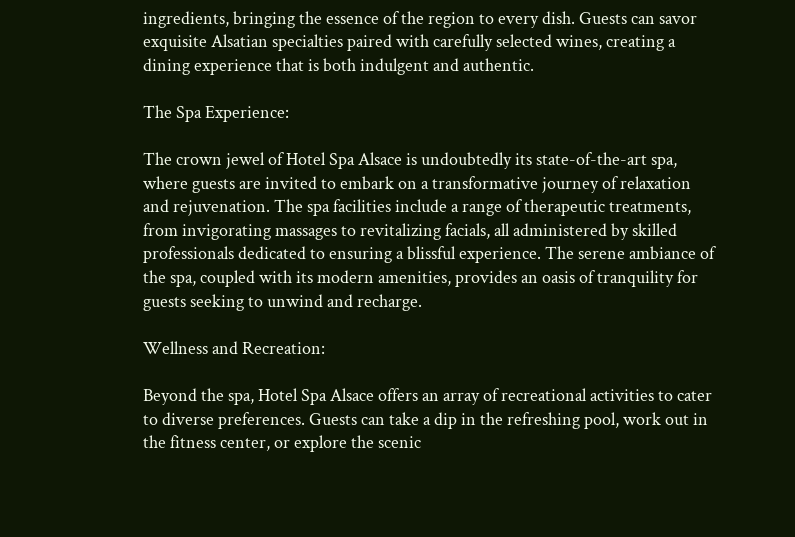ingredients, bringing the essence of the region to every dish. Guests can savor exquisite Alsatian specialties paired with carefully selected wines, creating a dining experience that is both indulgent and authentic.

The Spa Experience:

The crown jewel of Hotel Spa Alsace is undoubtedly its state-of-the-art spa, where guests are invited to embark on a transformative journey of relaxation and rejuvenation. The spa facilities include a range of therapeutic treatments, from invigorating massages to revitalizing facials, all administered by skilled professionals dedicated to ensuring a blissful experience. The serene ambiance of the spa, coupled with its modern amenities, provides an oasis of tranquility for guests seeking to unwind and recharge.

Wellness and Recreation:

Beyond the spa, Hotel Spa Alsace offers an array of recreational activities to cater to diverse preferences. Guests can take a dip in the refreshing pool, work out in the fitness center, or explore the scenic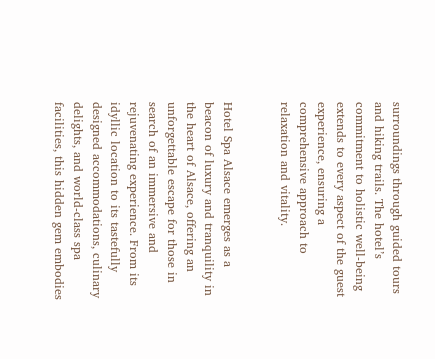surroundings through guided tours and hiking trails. The hotel’s commitment to holistic well-being extends to every aspect of the guest experience, ensuring a comprehensive approach to relaxation and vitality.


Hotel Spa Alsace emerges as a beacon of luxury and tranquility in the heart of Alsace, offering an unforgettable escape for those in search of an immersive and rejuvenating experience. From its idyllic location to its tastefully designed accommodations, culinary delights, and world-class spa facilities, this hidden gem embodies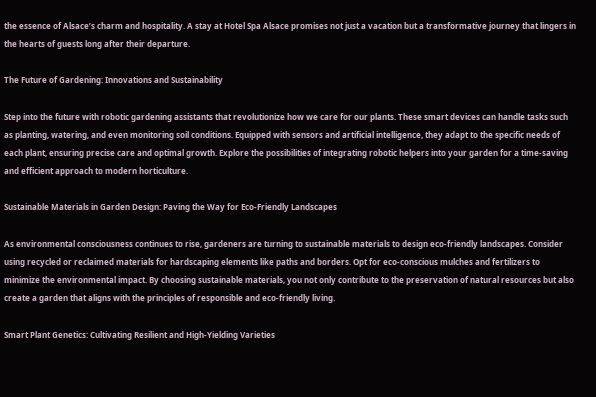the essence of Alsace’s charm and hospitality. A stay at Hotel Spa Alsace promises not just a vacation but a transformative journey that lingers in the hearts of guests long after their departure.

The Future of Gardening: Innovations and Sustainability

Step into the future with robotic gardening assistants that revolutionize how we care for our plants. These smart devices can handle tasks such as planting, watering, and even monitoring soil conditions. Equipped with sensors and artificial intelligence, they adapt to the specific needs of each plant, ensuring precise care and optimal growth. Explore the possibilities of integrating robotic helpers into your garden for a time-saving and efficient approach to modern horticulture.

Sustainable Materials in Garden Design: Paving the Way for Eco-Friendly Landscapes

As environmental consciousness continues to rise, gardeners are turning to sustainable materials to design eco-friendly landscapes. Consider using recycled or reclaimed materials for hardscaping elements like paths and borders. Opt for eco-conscious mulches and fertilizers to minimize the environmental impact. By choosing sustainable materials, you not only contribute to the preservation of natural resources but also create a garden that aligns with the principles of responsible and eco-friendly living.

Smart Plant Genetics: Cultivating Resilient and High-Yielding Varieties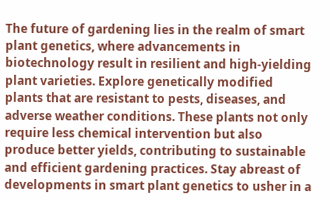The future of gardening lies in the realm of smart plant genetics, where advancements in biotechnology result in resilient and high-yielding plant varieties. Explore genetically modified plants that are resistant to pests, diseases, and adverse weather conditions. These plants not only require less chemical intervention but also produce better yields, contributing to sustainable and efficient gardening practices. Stay abreast of developments in smart plant genetics to usher in a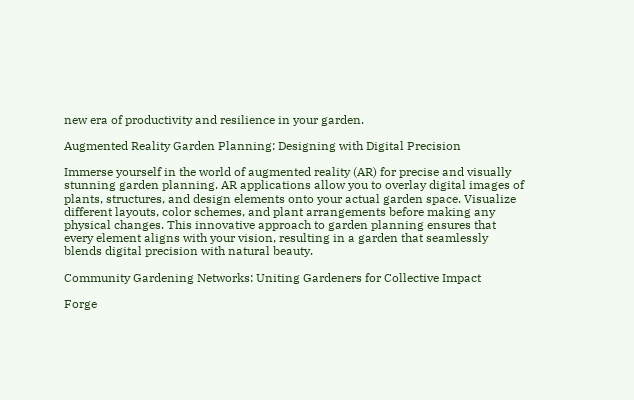new era of productivity and resilience in your garden.

Augmented Reality Garden Planning: Designing with Digital Precision

Immerse yourself in the world of augmented reality (AR) for precise and visually stunning garden planning. AR applications allow you to overlay digital images of plants, structures, and design elements onto your actual garden space. Visualize different layouts, color schemes, and plant arrangements before making any physical changes. This innovative approach to garden planning ensures that every element aligns with your vision, resulting in a garden that seamlessly blends digital precision with natural beauty.

Community Gardening Networks: Uniting Gardeners for Collective Impact

Forge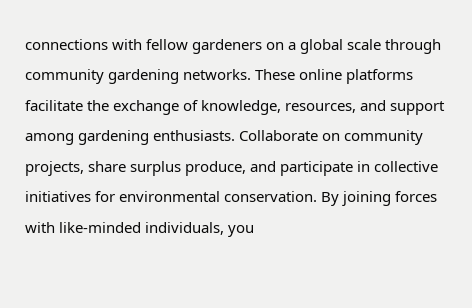connections with fellow gardeners on a global scale through community gardening networks. These online platforms facilitate the exchange of knowledge, resources, and support among gardening enthusiasts. Collaborate on community projects, share surplus produce, and participate in collective initiatives for environmental conservation. By joining forces with like-minded individuals, you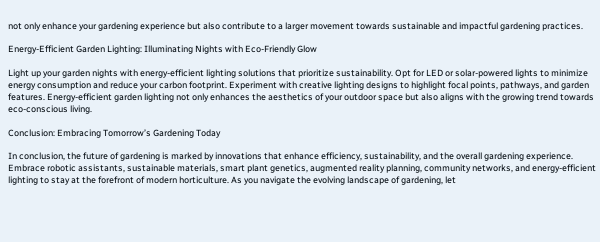not only enhance your gardening experience but also contribute to a larger movement towards sustainable and impactful gardening practices.

Energy-Efficient Garden Lighting: Illuminating Nights with Eco-Friendly Glow

Light up your garden nights with energy-efficient lighting solutions that prioritize sustainability. Opt for LED or solar-powered lights to minimize energy consumption and reduce your carbon footprint. Experiment with creative lighting designs to highlight focal points, pathways, and garden features. Energy-efficient garden lighting not only enhances the aesthetics of your outdoor space but also aligns with the growing trend towards eco-conscious living.

Conclusion: Embracing Tomorrow’s Gardening Today

In conclusion, the future of gardening is marked by innovations that enhance efficiency, sustainability, and the overall gardening experience. Embrace robotic assistants, sustainable materials, smart plant genetics, augmented reality planning, community networks, and energy-efficient lighting to stay at the forefront of modern horticulture. As you navigate the evolving landscape of gardening, let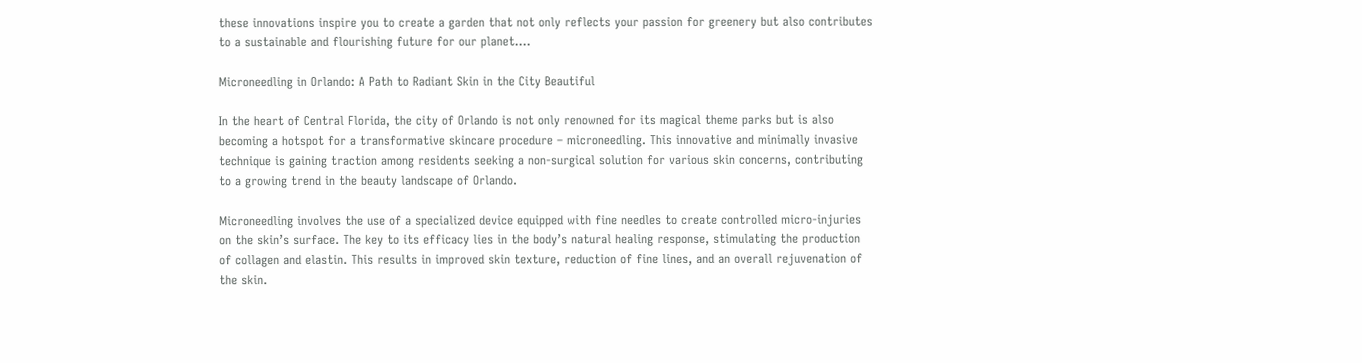these innovations inspire you to create a garden that not only reflects your passion for greenery but also contributes to a sustainable and flourishing future for our planet.…

Microneedling in Orlando: A Path to Radiant Skin in the City Beautiful

In the heart of Central Florida, the city of Orlando is not only renowned for its magical theme parks but is also becoming a hotspot for a transformative skincare procedure – microneedling. This innovative and minimally invasive technique is gaining traction among residents seeking a non-surgical solution for various skin concerns, contributing to a growing trend in the beauty landscape of Orlando.

Microneedling involves the use of a specialized device equipped with fine needles to create controlled micro-injuries on the skin’s surface. The key to its efficacy lies in the body’s natural healing response, stimulating the production of collagen and elastin. This results in improved skin texture, reduction of fine lines, and an overall rejuvenation of the skin.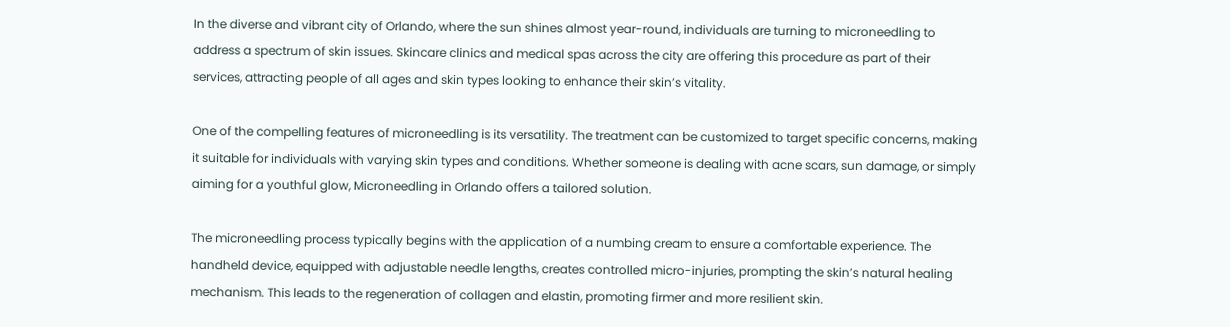In the diverse and vibrant city of Orlando, where the sun shines almost year-round, individuals are turning to microneedling to address a spectrum of skin issues. Skincare clinics and medical spas across the city are offering this procedure as part of their services, attracting people of all ages and skin types looking to enhance their skin’s vitality.

One of the compelling features of microneedling is its versatility. The treatment can be customized to target specific concerns, making it suitable for individuals with varying skin types and conditions. Whether someone is dealing with acne scars, sun damage, or simply aiming for a youthful glow, Microneedling in Orlando offers a tailored solution.

The microneedling process typically begins with the application of a numbing cream to ensure a comfortable experience. The handheld device, equipped with adjustable needle lengths, creates controlled micro-injuries, prompting the skin’s natural healing mechanism. This leads to the regeneration of collagen and elastin, promoting firmer and more resilient skin.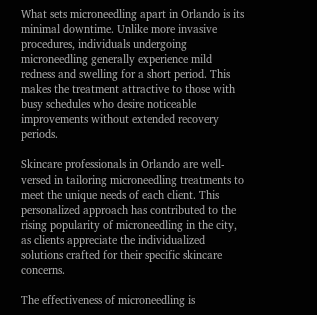What sets microneedling apart in Orlando is its minimal downtime. Unlike more invasive procedures, individuals undergoing microneedling generally experience mild redness and swelling for a short period. This makes the treatment attractive to those with busy schedules who desire noticeable improvements without extended recovery periods.

Skincare professionals in Orlando are well-versed in tailoring microneedling treatments to meet the unique needs of each client. This personalized approach has contributed to the rising popularity of microneedling in the city, as clients appreciate the individualized solutions crafted for their specific skincare concerns.

The effectiveness of microneedling is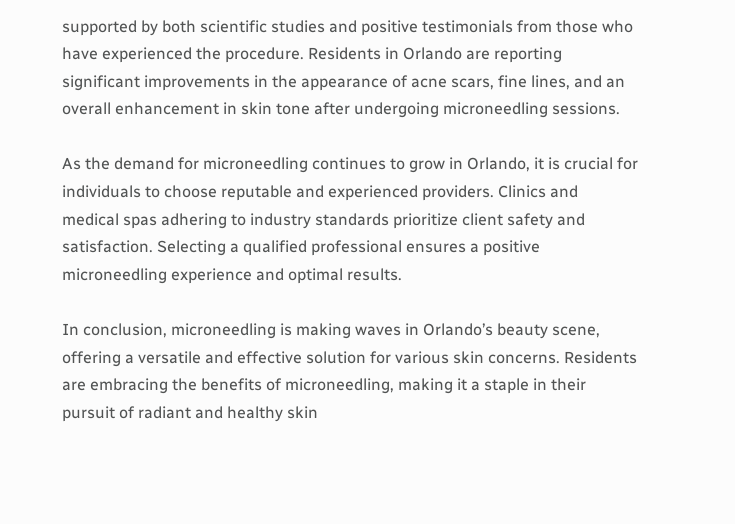supported by both scientific studies and positive testimonials from those who have experienced the procedure. Residents in Orlando are reporting significant improvements in the appearance of acne scars, fine lines, and an overall enhancement in skin tone after undergoing microneedling sessions.

As the demand for microneedling continues to grow in Orlando, it is crucial for individuals to choose reputable and experienced providers. Clinics and medical spas adhering to industry standards prioritize client safety and satisfaction. Selecting a qualified professional ensures a positive microneedling experience and optimal results.

In conclusion, microneedling is making waves in Orlando’s beauty scene, offering a versatile and effective solution for various skin concerns. Residents are embracing the benefits of microneedling, making it a staple in their pursuit of radiant and healthy skin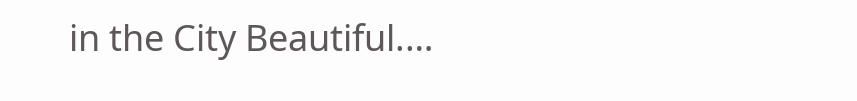in the City Beautiful.…